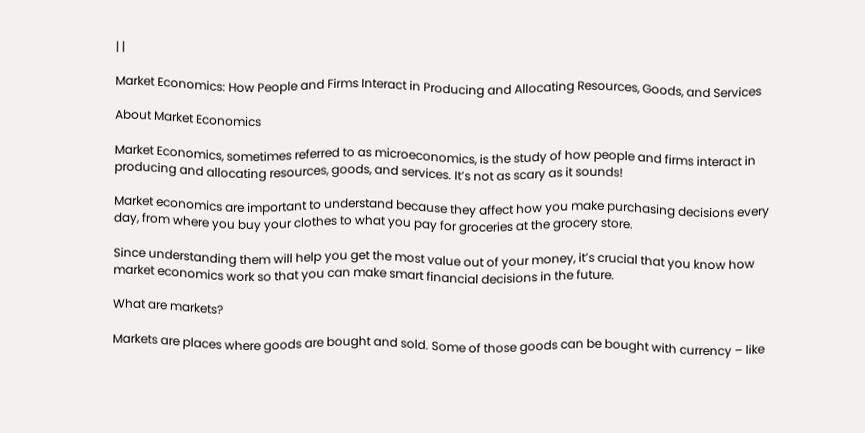| |

Market Economics: How People and Firms Interact in Producing and Allocating Resources, Goods, and Services

About Market Economics

Market Economics, sometimes referred to as microeconomics, is the study of how people and firms interact in producing and allocating resources, goods, and services. It’s not as scary as it sounds!

Market economics are important to understand because they affect how you make purchasing decisions every day, from where you buy your clothes to what you pay for groceries at the grocery store.

Since understanding them will help you get the most value out of your money, it’s crucial that you know how market economics work so that you can make smart financial decisions in the future.

What are markets?

Markets are places where goods are bought and sold. Some of those goods can be bought with currency – like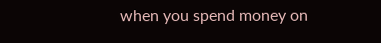when you spend money on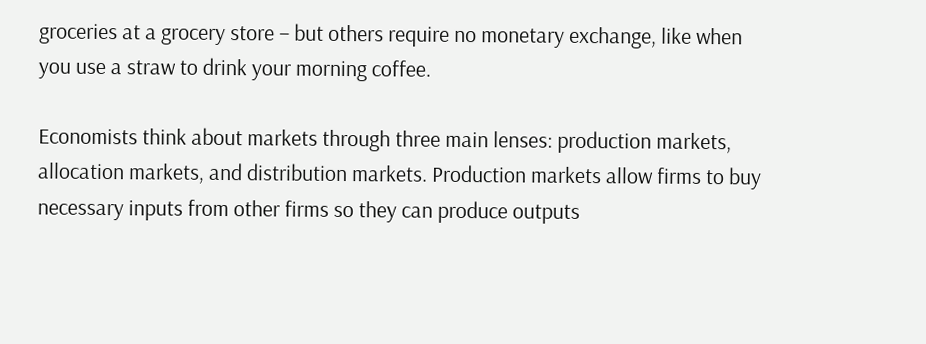groceries at a grocery store – but others require no monetary exchange, like when you use a straw to drink your morning coffee.

Economists think about markets through three main lenses: production markets, allocation markets, and distribution markets. Production markets allow firms to buy necessary inputs from other firms so they can produce outputs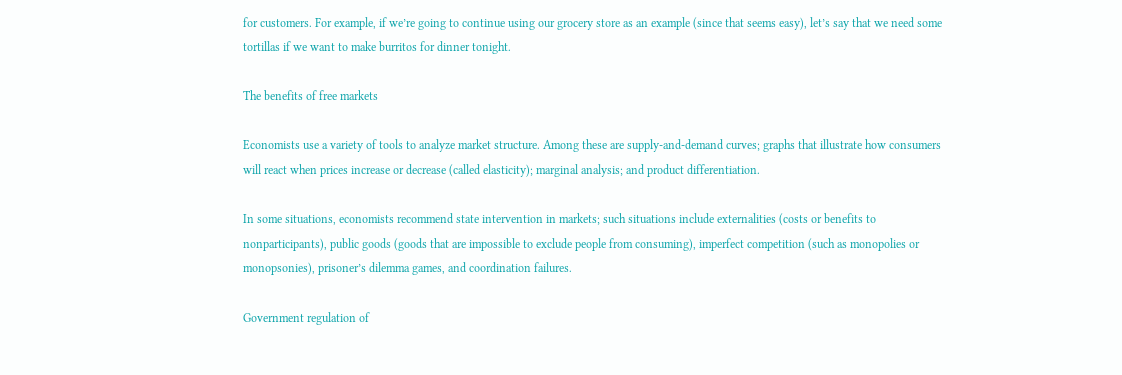for customers. For example, if we’re going to continue using our grocery store as an example (since that seems easy), let’s say that we need some tortillas if we want to make burritos for dinner tonight.

The benefits of free markets

Economists use a variety of tools to analyze market structure. Among these are supply-and-demand curves; graphs that illustrate how consumers will react when prices increase or decrease (called elasticity); marginal analysis; and product differentiation.

In some situations, economists recommend state intervention in markets; such situations include externalities (costs or benefits to nonparticipants), public goods (goods that are impossible to exclude people from consuming), imperfect competition (such as monopolies or monopsonies), prisoner’s dilemma games, and coordination failures.

Government regulation of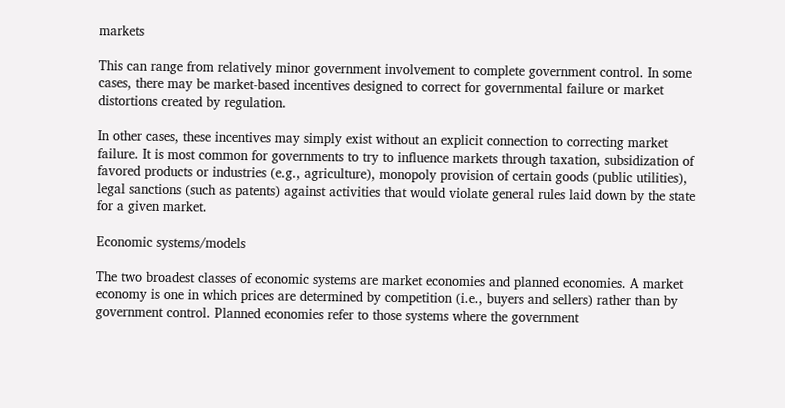markets

This can range from relatively minor government involvement to complete government control. In some cases, there may be market-based incentives designed to correct for governmental failure or market distortions created by regulation.

In other cases, these incentives may simply exist without an explicit connection to correcting market failure. It is most common for governments to try to influence markets through taxation, subsidization of favored products or industries (e.g., agriculture), monopoly provision of certain goods (public utilities), legal sanctions (such as patents) against activities that would violate general rules laid down by the state for a given market.

Economic systems/models

The two broadest classes of economic systems are market economies and planned economies. A market economy is one in which prices are determined by competition (i.e., buyers and sellers) rather than by government control. Planned economies refer to those systems where the government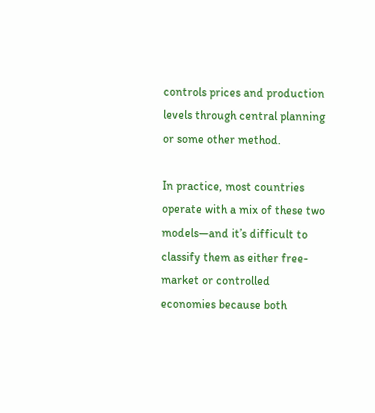controls prices and production levels through central planning or some other method.

In practice, most countries operate with a mix of these two models—and it’s difficult to classify them as either free-market or controlled economies because both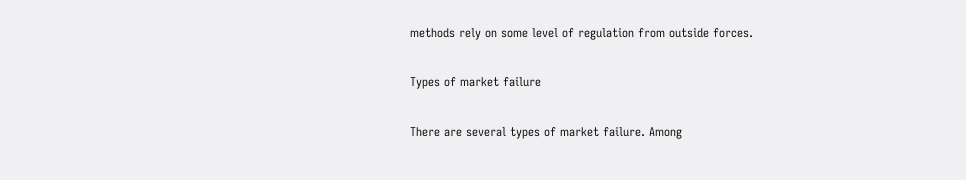methods rely on some level of regulation from outside forces.

Types of market failure

There are several types of market failure. Among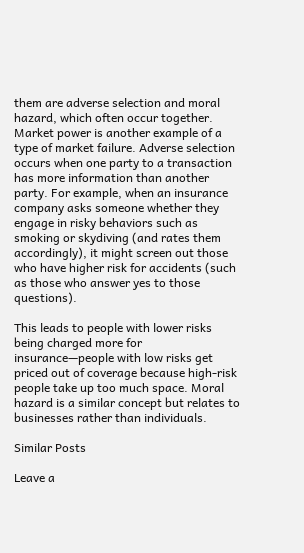them are adverse selection and moral hazard, which often occur together. Market power is another example of a type of market failure. Adverse selection occurs when one party to a transaction has more information than another party. For example, when an insurance company asks someone whether they engage in risky behaviors such as smoking or skydiving (and rates them accordingly), it might screen out those who have higher risk for accidents (such as those who answer yes to those questions).

This leads to people with lower risks being charged more for insurance—people with low risks get priced out of coverage because high-risk people take up too much space. Moral hazard is a similar concept but relates to businesses rather than individuals.

Similar Posts

Leave a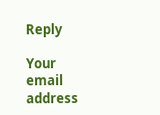Reply

Your email address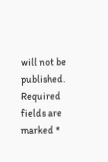will not be published. Required fields are marked *